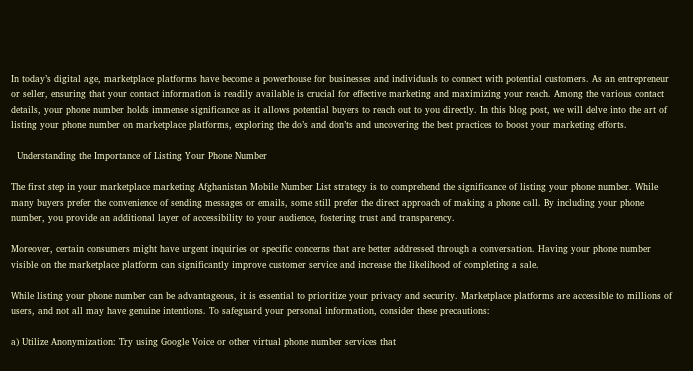In today’s digital age, marketplace platforms have become a powerhouse for businesses and individuals to connect with potential customers. As an entrepreneur or seller, ensuring that your contact information is readily available is crucial for effective marketing and maximizing your reach. Among the various contact details, your phone number holds immense significance as it allows potential buyers to reach out to you directly. In this blog post, we will delve into the art of listing your phone number on marketplace platforms, exploring the do’s and don’ts and uncovering the best practices to boost your marketing efforts.

  Understanding the Importance of Listing Your Phone Number

The first step in your marketplace marketing Afghanistan Mobile Number List strategy is to comprehend the significance of listing your phone number. While many buyers prefer the convenience of sending messages or emails, some still prefer the direct approach of making a phone call. By including your phone number, you provide an additional layer of accessibility to your audience, fostering trust and transparency.

Moreover, certain consumers might have urgent inquiries or specific concerns that are better addressed through a conversation. Having your phone number visible on the marketplace platform can significantly improve customer service and increase the likelihood of completing a sale.

While listing your phone number can be advantageous, it is essential to prioritize your privacy and security. Marketplace platforms are accessible to millions of users, and not all may have genuine intentions. To safeguard your personal information, consider these precautions:

a) Utilize Anonymization: Try using Google Voice or other virtual phone number services that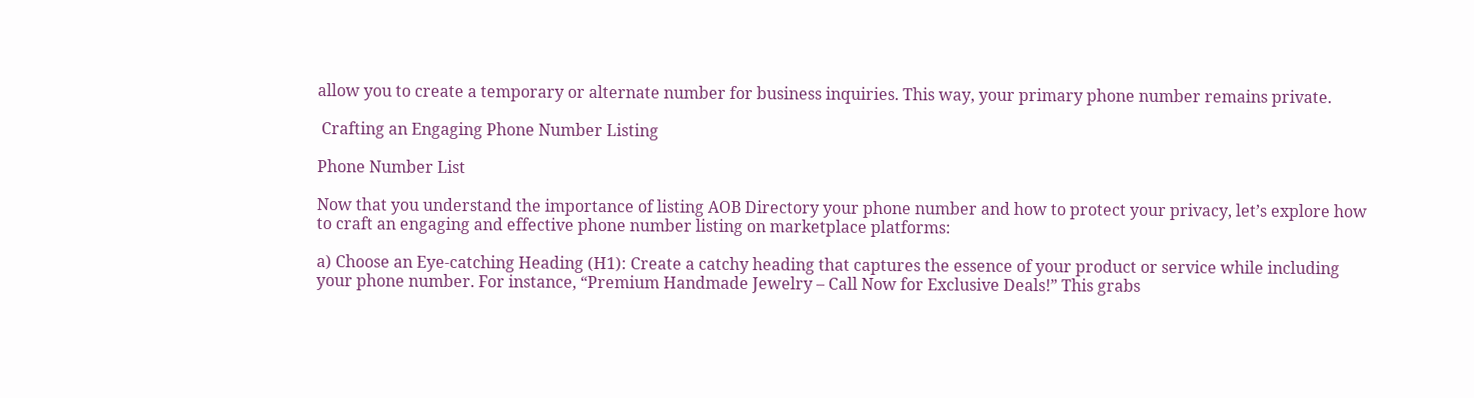allow you to create a temporary or alternate number for business inquiries. This way, your primary phone number remains private.

 Crafting an Engaging Phone Number Listing

Phone Number List

Now that you understand the importance of listing AOB Directory your phone number and how to protect your privacy, let’s explore how to craft an engaging and effective phone number listing on marketplace platforms:

a) Choose an Eye-catching Heading (H1): Create a catchy heading that captures the essence of your product or service while including your phone number. For instance, “Premium Handmade Jewelry – Call Now for Exclusive Deals!” This grabs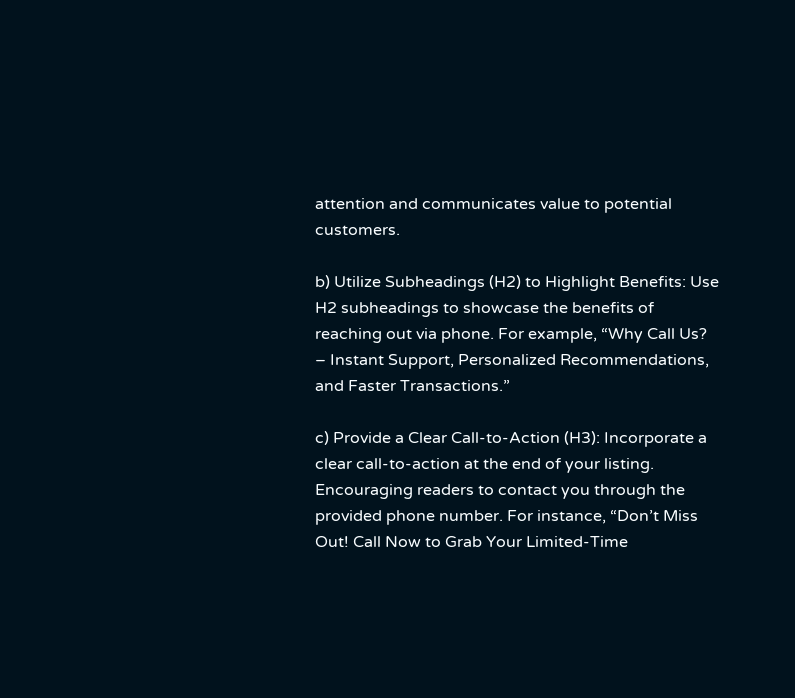attention and communicates value to potential customers.

b) Utilize Subheadings (H2) to Highlight Benefits: Use H2 subheadings to showcase the benefits of reaching out via phone. For example, “Why Call Us? – Instant Support, Personalized Recommendations, and Faster Transactions.”

c) Provide a Clear Call-to-Action (H3): Incorporate a clear call-to-action at the end of your listing. Encouraging readers to contact you through the provided phone number. For instance, “Don’t Miss Out! Call Now to Grab Your Limited-Time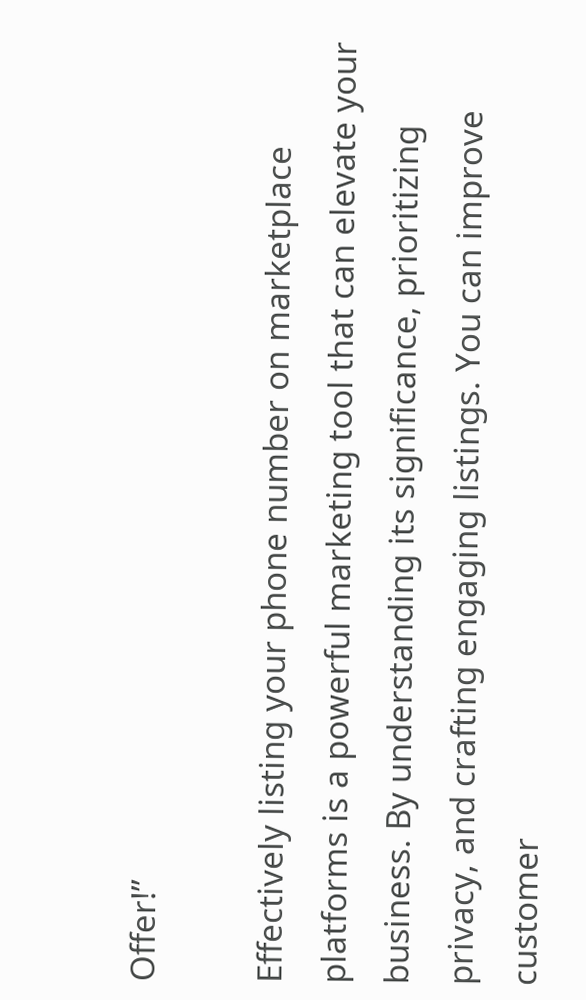Offer!”

Effectively listing your phone number on marketplace platforms is a powerful marketing tool that can elevate your business. By understanding its significance, prioritizing privacy, and crafting engaging listings. You can improve customer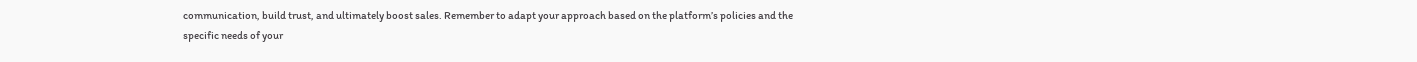communication, build trust, and ultimately boost sales. Remember to adapt your approach based on the platform’s policies and the specific needs of your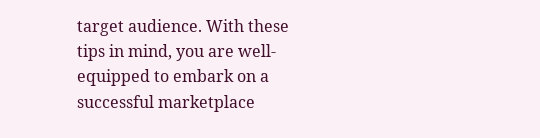target audience. With these tips in mind, you are well-equipped to embark on a successful marketplace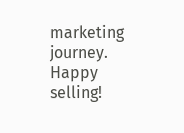marketing journey. Happy selling!